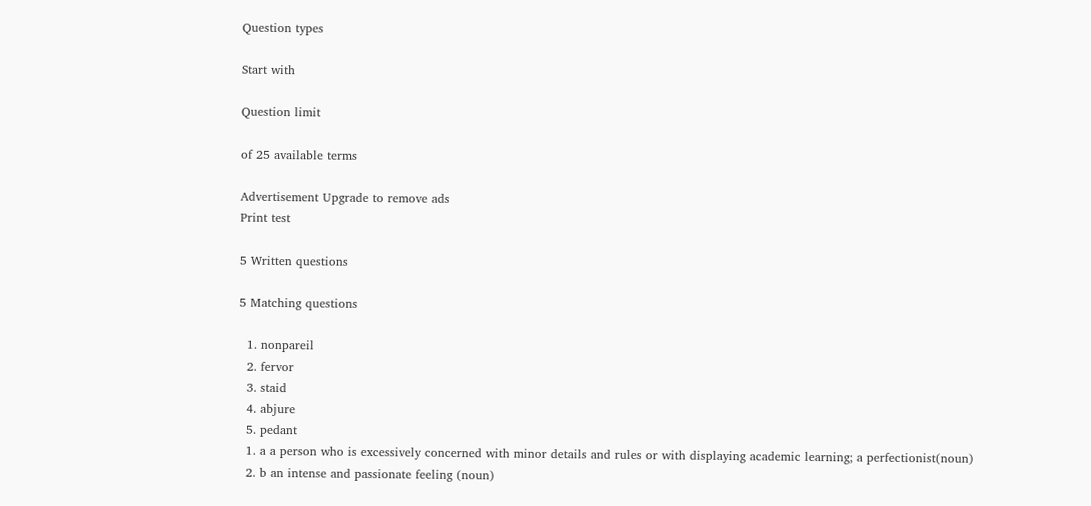Question types

Start with

Question limit

of 25 available terms

Advertisement Upgrade to remove ads
Print test

5 Written questions

5 Matching questions

  1. nonpareil
  2. fervor
  3. staid
  4. abjure
  5. pedant
  1. a a person who is excessively concerned with minor details and rules or with displaying academic learning; a perfectionist(noun)
  2. b an intense and passionate feeling (noun)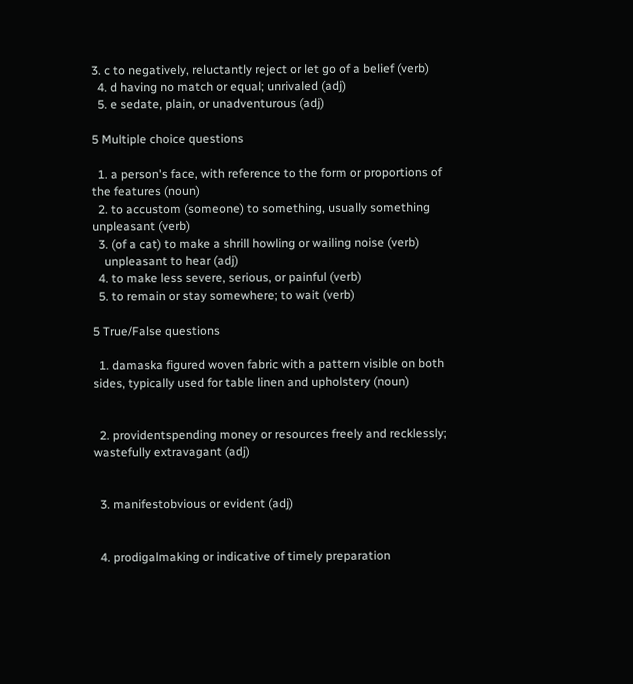3. c to negatively, reluctantly reject or let go of a belief (verb)
  4. d having no match or equal; unrivaled (adj)
  5. e sedate, plain, or unadventurous (adj)

5 Multiple choice questions

  1. a person's face, with reference to the form or proportions of the features (noun)
  2. to accustom (someone) to something, usually something unpleasant (verb)
  3. (of a cat) to make a shrill howling or wailing noise (verb)
    unpleasant to hear (adj)
  4. to make less severe, serious, or painful (verb)
  5. to remain or stay somewhere; to wait (verb)

5 True/False questions

  1. damaska figured woven fabric with a pattern visible on both sides, typically used for table linen and upholstery (noun)


  2. providentspending money or resources freely and recklessly; wastefully extravagant (adj)


  3. manifestobvious or evident (adj)


  4. prodigalmaking or indicative of timely preparation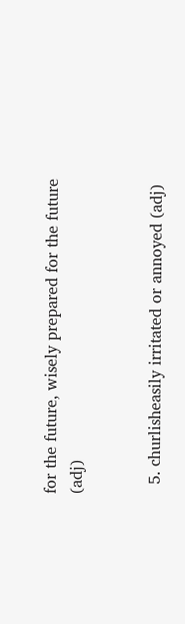for the future, wisely prepared for the future (adj)


  5. churlisheasily irritated or annoyed (adj)